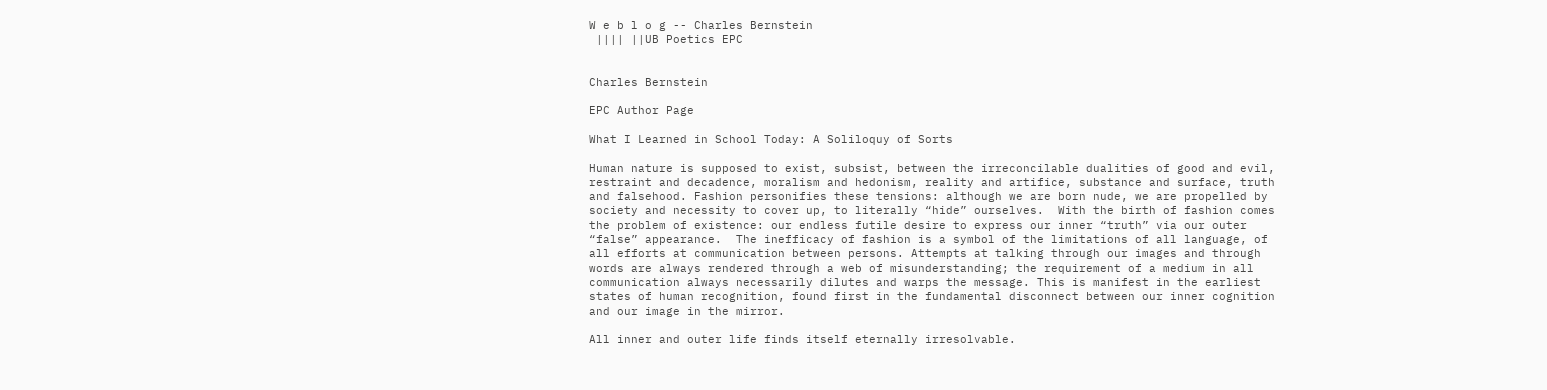W e b l o g -- Charles Bernstein
 |||| ||UB Poetics EPC


Charles Bernstein

EPC Author Page

What I Learned in School Today: A Soliloquy of Sorts

Human nature is supposed to exist, subsist, between the irreconcilable dualities of good and evil, restraint and decadence, moralism and hedonism, reality and artifice, substance and surface, truth and falsehood. Fashion personifies these tensions: although we are born nude, we are propelled by society and necessity to cover up, to literally “hide” ourselves.  With the birth of fashion comes the problem of existence: our endless futile desire to express our inner “truth” via our outer “false” appearance.  The inefficacy of fashion is a symbol of the limitations of all language, of all efforts at communication between persons. Attempts at talking through our images and through words are always rendered through a web of misunderstanding; the requirement of a medium in all communication always necessarily dilutes and warps the message. This is manifest in the earliest states of human recognition, found first in the fundamental disconnect between our inner cognition and our image in the mirror.

All inner and outer life finds itself eternally irresolvable.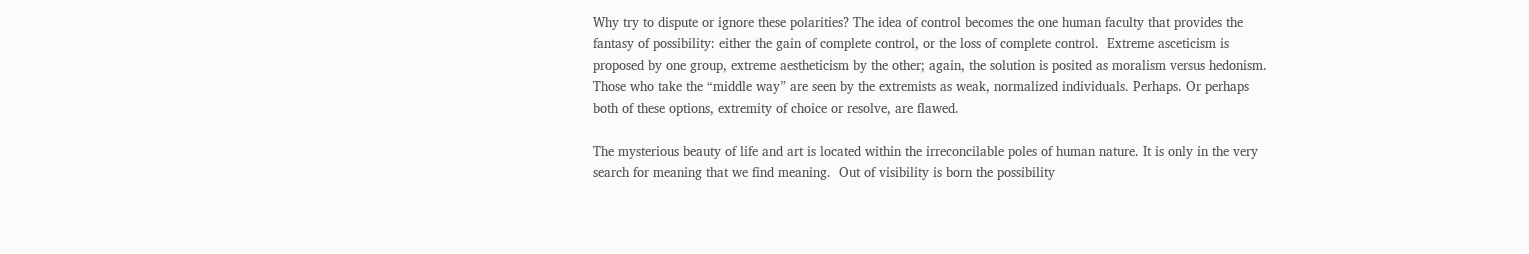Why try to dispute or ignore these polarities? The idea of control becomes the one human faculty that provides the fantasy of possibility: either the gain of complete control, or the loss of complete control.  Extreme asceticism is proposed by one group, extreme aestheticism by the other; again, the solution is posited as moralism versus hedonism.  Those who take the “middle way” are seen by the extremists as weak, normalized individuals. Perhaps. Or perhaps both of these options, extremity of choice or resolve, are flawed.

The mysterious beauty of life and art is located within the irreconcilable poles of human nature. It is only in the very search for meaning that we find meaning.  Out of visibility is born the possibility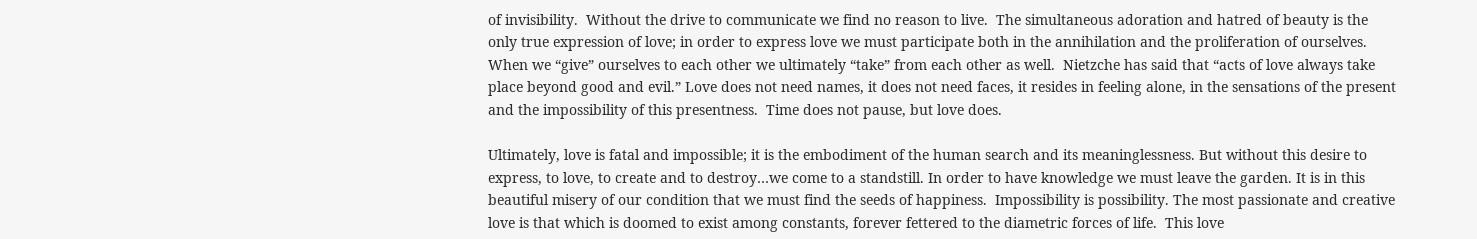of invisibility.  Without the drive to communicate we find no reason to live.  The simultaneous adoration and hatred of beauty is the only true expression of love; in order to express love we must participate both in the annihilation and the proliferation of ourselves.  When we “give” ourselves to each other we ultimately “take” from each other as well.  Nietzche has said that “acts of love always take place beyond good and evil.” Love does not need names, it does not need faces, it resides in feeling alone, in the sensations of the present and the impossibility of this presentness.  Time does not pause, but love does.

Ultimately, love is fatal and impossible; it is the embodiment of the human search and its meaninglessness. But without this desire to express, to love, to create and to destroy…we come to a standstill. In order to have knowledge we must leave the garden. It is in this beautiful misery of our condition that we must find the seeds of happiness.  Impossibility is possibility. The most passionate and creative love is that which is doomed to exist among constants, forever fettered to the diametric forces of life.  This love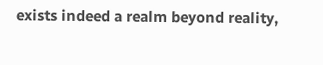exists indeed a realm beyond reality,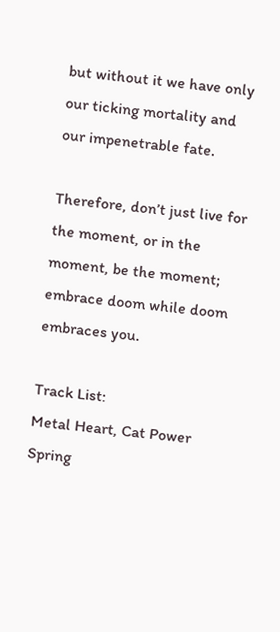but without it we have only our ticking mortality and our impenetrable fate.

Therefore, don’t just live for the moment, or in the moment, be the moment; embrace doom while doom embraces you.

Track List:
Metal Heart, Cat Power
Spring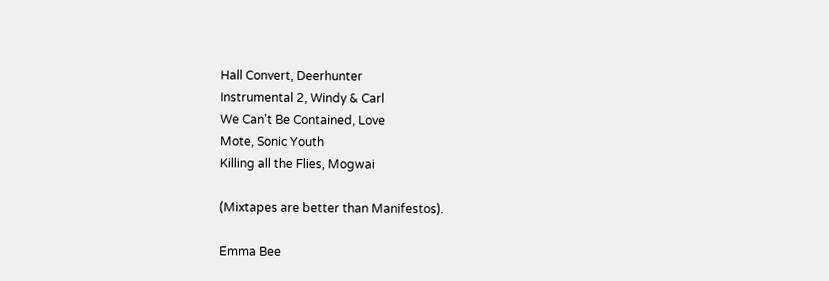Hall Convert, Deerhunter
Instrumental 2, Windy & Carl
We Can't Be Contained, Love
Mote, Sonic Youth
Killing all the Flies, Mogwai

(Mixtapes are better than Manifestos).

Emma Bee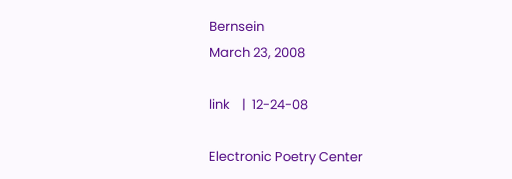Bernsein
March 23, 2008

link    |  12-24-08

Electronic Poetry Center